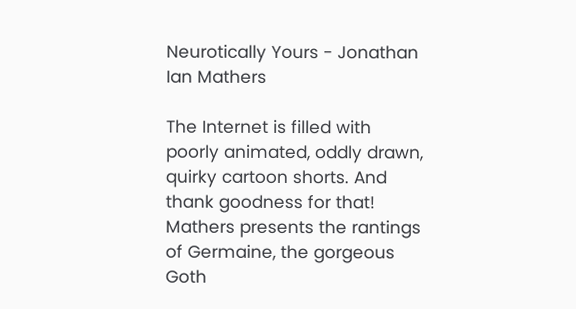Neurotically Yours - Jonathan Ian Mathers

The Internet is filled with poorly animated, oddly drawn, quirky cartoon shorts. And thank goodness for that! Mathers presents the rantings of Germaine, the gorgeous Goth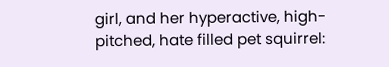girl, and her hyperactive, high-pitched, hate filled pet squirrel: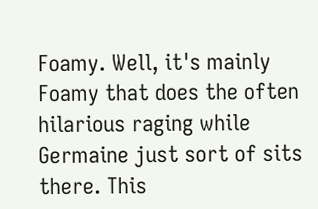Foamy. Well, it's mainly Foamy that does the often hilarious raging while Germaine just sort of sits there. This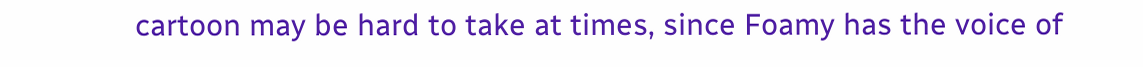cartoon may be hard to take at times, since Foamy has the voice of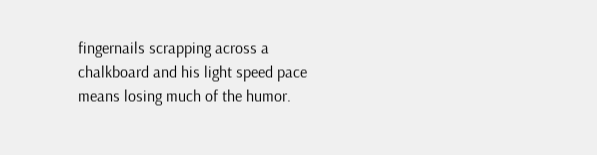fingernails scrapping across a chalkboard and his light speed pace means losing much of the humor.